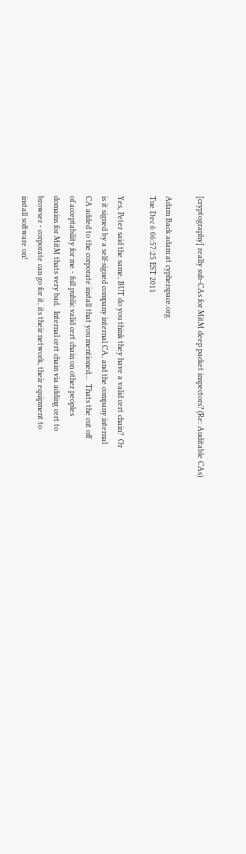[cryptography] really sub-CAs for MitM deep packet inspectors? (Re: Auditable CAs)

Adam Back adam at cypherspace.org
Tue Dec 6 06:57:25 EST 2011

Yes, Peter said the same, BUT do you think they have a valid cert chain?  Or
is it signed by a self-signed company internal CA, and the company internal
CA added to the corporate install that you mentioned...  Thats the cut off
of acceptability for me - full public valid cert chain on other peoples
domains for MitM thats very bad.  Internal cert chain via adding cert to
browser - corporate can go for it, its their network, their equipment to
install software on!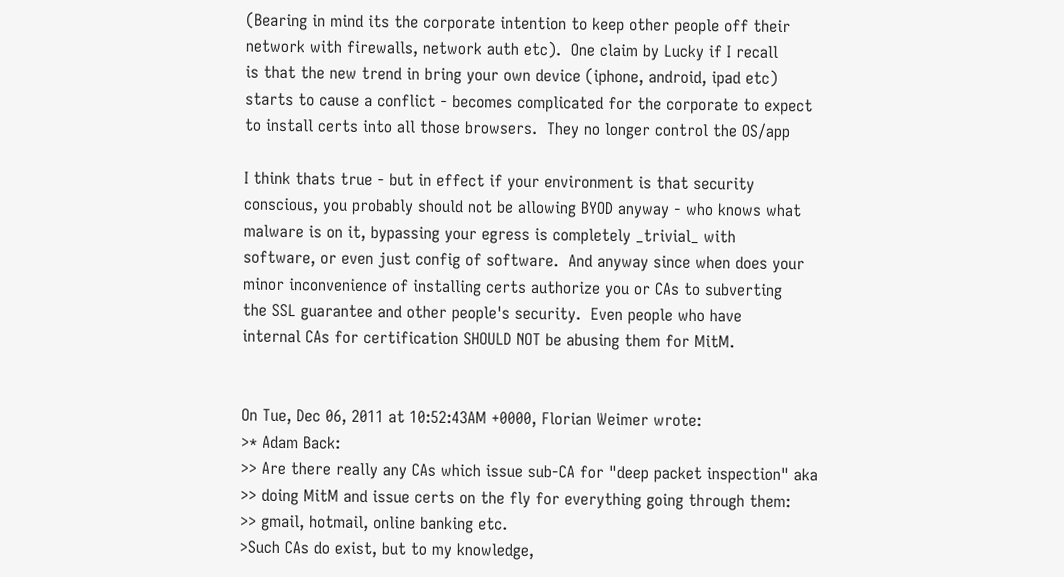(Bearing in mind its the corporate intention to keep other people off their
network with firewalls, network auth etc).  One claim by Lucky if I recall
is that the new trend in bring your own device (iphone, android, ipad etc)
starts to cause a conflict - becomes complicated for the corporate to expect
to install certs into all those browsers.  They no longer control the OS/app

I think thats true - but in effect if your environment is that security
conscious, you probably should not be allowing BYOD anyway - who knows what
malware is on it, bypassing your egress is completely _trivial_ with
software, or even just config of software.  And anyway since when does your
minor inconvenience of installing certs authorize you or CAs to subverting
the SSL guarantee and other people's security.  Even people who have
internal CAs for certification SHOULD NOT be abusing them for MitM.


On Tue, Dec 06, 2011 at 10:52:43AM +0000, Florian Weimer wrote:
>* Adam Back:
>> Are there really any CAs which issue sub-CA for "deep packet inspection" aka
>> doing MitM and issue certs on the fly for everything going through them:
>> gmail, hotmail, online banking etc.
>Such CAs do exist, but to my knowledge,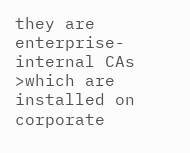they are enterprise-internal CAs
>which are installed on corporate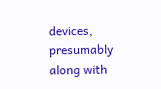devices, presumably along with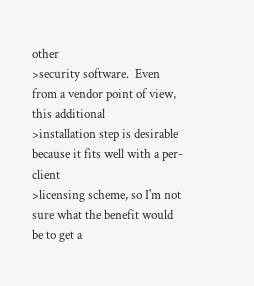other
>security software.  Even from a vendor point of view, this additional
>installation step is desirable because it fits well with a per-client
>licensing scheme, so I'm not sure what the benefit would be to get a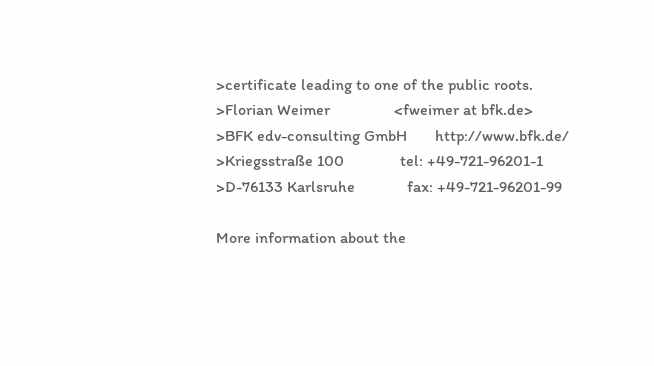>certificate leading to one of the public roots.
>Florian Weimer                <fweimer at bfk.de>
>BFK edv-consulting GmbH       http://www.bfk.de/
>Kriegsstraße 100              tel: +49-721-96201-1
>D-76133 Karlsruhe             fax: +49-721-96201-99

More information about the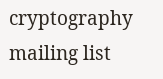cryptography mailing list